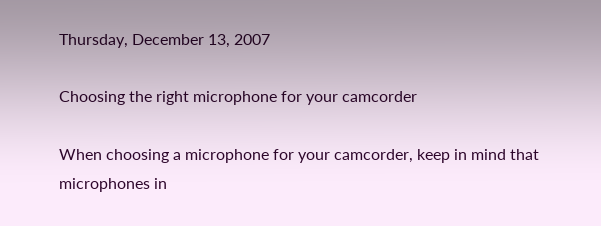Thursday, December 13, 2007

Choosing the right microphone for your camcorder

When choosing a microphone for your camcorder, keep in mind that microphones in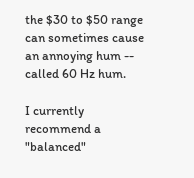the $30 to $50 range can sometimes cause an annoying hum -- called 60 Hz hum.

I currently recommend a "balanced"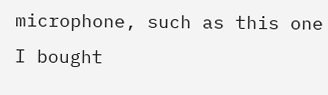microphone, such as this one I bought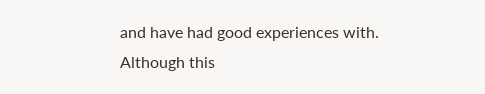and have had good experiences with. Although this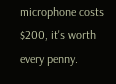microphone costs $200, it's worth every penny.